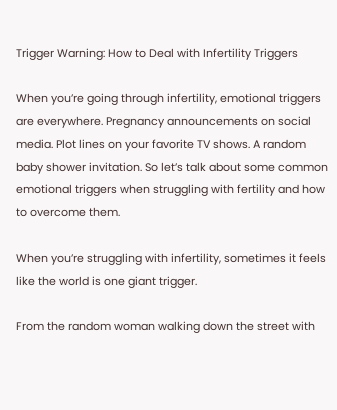Trigger Warning: How to Deal with Infertility Triggers

When you’re going through infertility, emotional triggers are everywhere. Pregnancy announcements on social media. Plot lines on your favorite TV shows. A random baby shower invitation. So let’s talk about some common emotional triggers when struggling with fertility and how to overcome them.

When you’re struggling with infertility, sometimes it feels like the world is one giant trigger.

From the random woman walking down the street with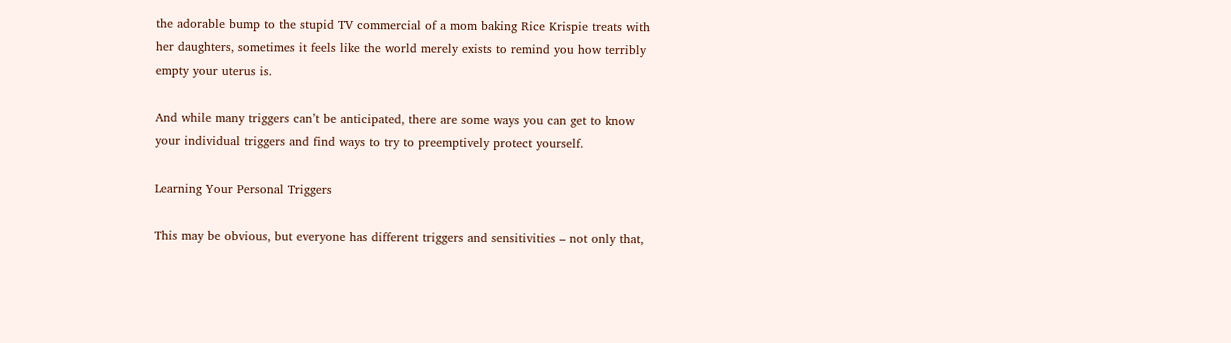the adorable bump to the stupid TV commercial of a mom baking Rice Krispie treats with her daughters, sometimes it feels like the world merely exists to remind you how terribly empty your uterus is.

And while many triggers can’t be anticipated, there are some ways you can get to know your individual triggers and find ways to try to preemptively protect yourself.

Learning Your Personal Triggers

This may be obvious, but everyone has different triggers and sensitivities – not only that,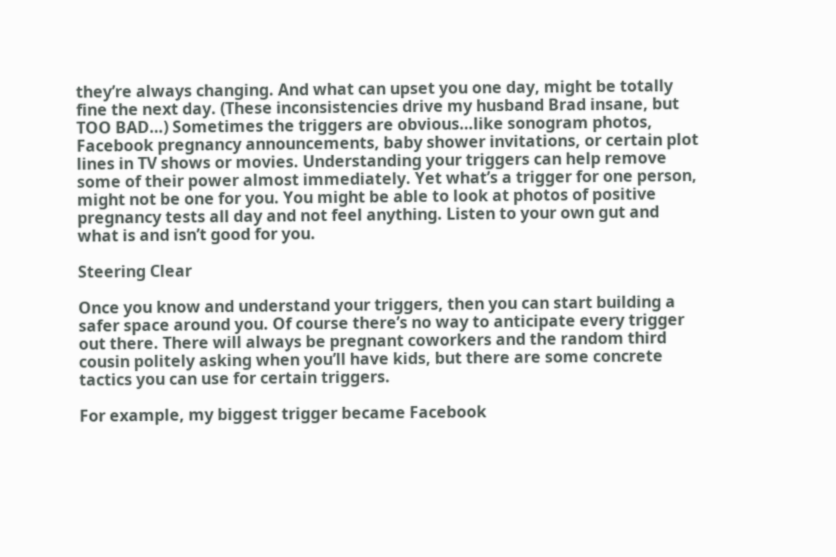they’re always changing. And what can upset you one day, might be totally fine the next day. (These inconsistencies drive my husband Brad insane, but TOO BAD…) Sometimes the triggers are obvious…like sonogram photos, Facebook pregnancy announcements, baby shower invitations, or certain plot lines in TV shows or movies. Understanding your triggers can help remove some of their power almost immediately. Yet what’s a trigger for one person, might not be one for you. You might be able to look at photos of positive pregnancy tests all day and not feel anything. Listen to your own gut and what is and isn’t good for you.

Steering Clear

Once you know and understand your triggers, then you can start building a safer space around you. Of course there’s no way to anticipate every trigger out there. There will always be pregnant coworkers and the random third cousin politely asking when you’ll have kids, but there are some concrete tactics you can use for certain triggers.

For example, my biggest trigger became Facebook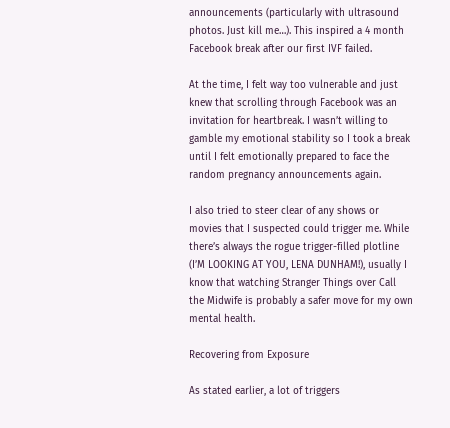announcements (particularly with ultrasound photos. Just kill me…). This inspired a 4 month Facebook break after our first IVF failed.

At the time, I felt way too vulnerable and just knew that scrolling through Facebook was an invitation for heartbreak. I wasn’t willing to gamble my emotional stability so I took a break until I felt emotionally prepared to face the random pregnancy announcements again.

I also tried to steer clear of any shows or movies that I suspected could trigger me. While there’s always the rogue trigger-filled plotline (I’M LOOKING AT YOU, LENA DUNHAM!), usually I know that watching Stranger Things over Call the Midwife is probably a safer move for my own mental health.

Recovering from Exposure

As stated earlier, a lot of triggers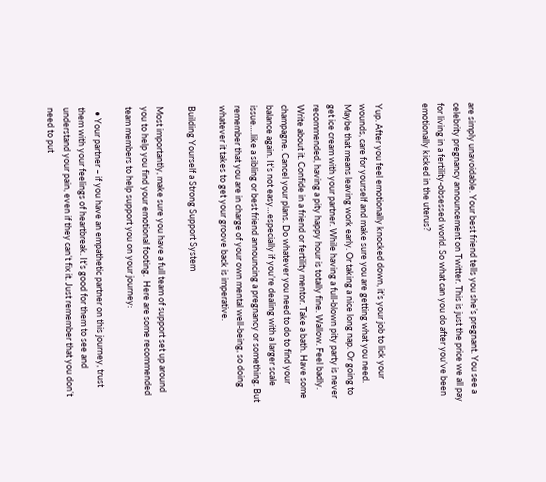are simply unavoidable. Your best friend tells you she’s pregnant. You see a celebrity pregnancy announcement on Twitter. This is just the price we all pay for living in a fertility-obsessed world. So what can you do after you’ve been emotionally kicked in the uterus?


Yup. After you feel emotionally knocked down, it’s your job to lick your wounds, care for yourself and make sure you are getting what you need. Maybe that means leaving work early. Or taking a nice long nap. Or going to get ice cream with your partner. While having a full-blown pity party is never recommended, having a pity happy hour is totally fine. Wallow. Feel badly. Write about it. Confide in a friend or fertility mentor. Take a bath. Have some champagne. Cancel your plans. Do whatever you need to do to find your balance again. It’s not easy…especially if you’re dealing with a larger scale issue….like a sibling or best friend announcing a pregnancy or something. But remember that you are in charge of your own mental well-being, so doing whatever it takes to get your groove back is imperative.

Building Yourself a Strong Support System

Most importantly, make sure you have a full team of support set up around you to help you find your emotional footing.  Here are some recommended team members to help support you on your journey:

  • Your partner – if you have an empathetic partner on this journey, trust them with your feelings of heartbreak. It’s good for them to see and understand your pain, even if they can’t fix it. Just remember that you don’t need to put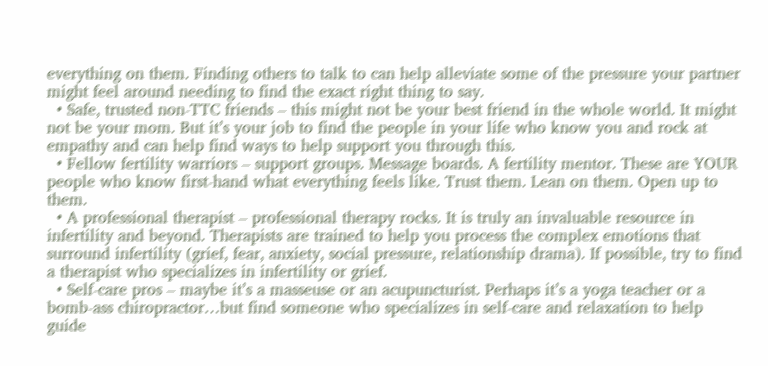everything on them. Finding others to talk to can help alleviate some of the pressure your partner might feel around needing to find the exact right thing to say.
  • Safe, trusted non-TTC friends – this might not be your best friend in the whole world. It might not be your mom. But it’s your job to find the people in your life who know you and rock at empathy and can help find ways to help support you through this.
  • Fellow fertility warriors – support groups. Message boards. A fertility mentor. These are YOUR people who know first-hand what everything feels like. Trust them. Lean on them. Open up to them.
  • A professional therapist – professional therapy rocks. It is truly an invaluable resource in infertility and beyond. Therapists are trained to help you process the complex emotions that surround infertility (grief, fear, anxiety, social pressure, relationship drama). If possible, try to find a therapist who specializes in infertility or grief.
  • Self-care pros – maybe it’s a masseuse or an acupuncturist. Perhaps it’s a yoga teacher or a bomb-ass chiropractor…but find someone who specializes in self-care and relaxation to help guide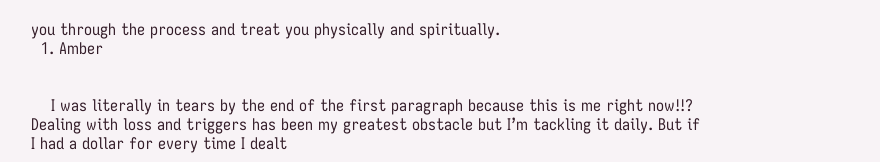you through the process and treat you physically and spiritually.
  1. Amber


    I was literally in tears by the end of the first paragraph because this is me right now!!? Dealing with loss and triggers has been my greatest obstacle but I’m tackling it daily. But if I had a dollar for every time I dealt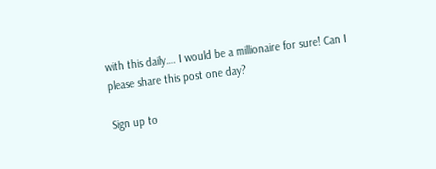with this daily…. I would be a millionaire for sure! Can I please share this post one day?

Sign up to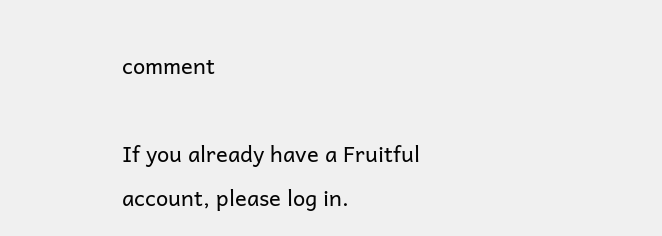comment

If you already have a Fruitful account, please log in.